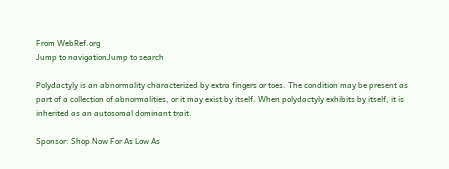From WebRef.org
Jump to navigationJump to search

Polydactyly is an abnormality characterized by extra fingers or toes. The condition may be present as part of a collection of abnormalities, or it may exist by itself. When polydactyly exhibits by itself, it is inherited as an autosomal dominant trait.

Sponsor: Shop Now For As Low As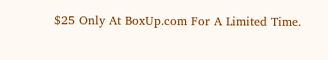$25 Only At BoxUp.com For A Limited Time.